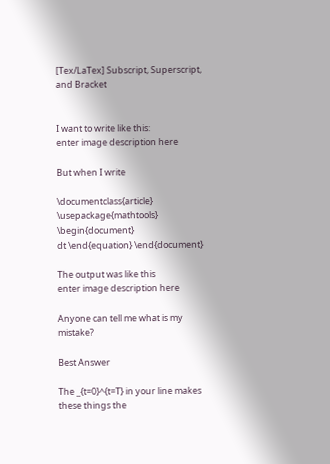[Tex/LaTex] Subscript, Superscript, and Bracket


I want to write like this:
enter image description here

But when I write

\documentclass{article} \usepackage{mathtools} \begin{document}
dt \end{equation} \end{document}

The output was like this
enter image description here

Anyone can tell me what is my mistake?

Best Answer

The _{t=0}^{t=T} in your line makes these things the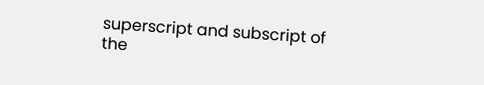superscript and subscript of the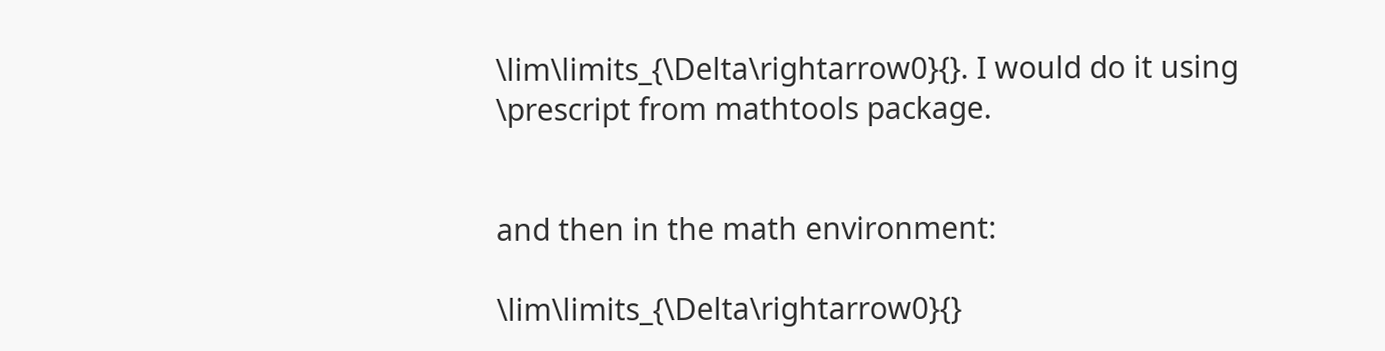\lim\limits_{\Delta\rightarrow0}{}. I would do it using \prescript from mathtools package.


and then in the math environment:

\lim\limits_{\Delta\rightarrow0}{}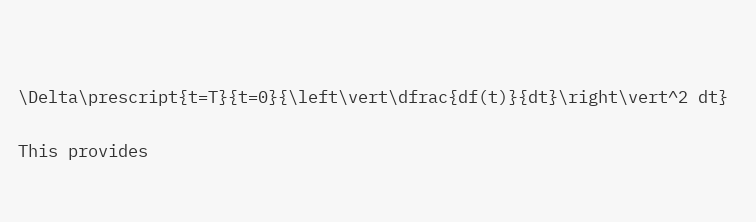\Delta\prescript{t=T}{t=0}{\left\vert\dfrac{df(t)}{dt}\right\vert^2 dt}

This provides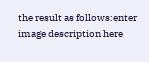the result as follows:enter image description here